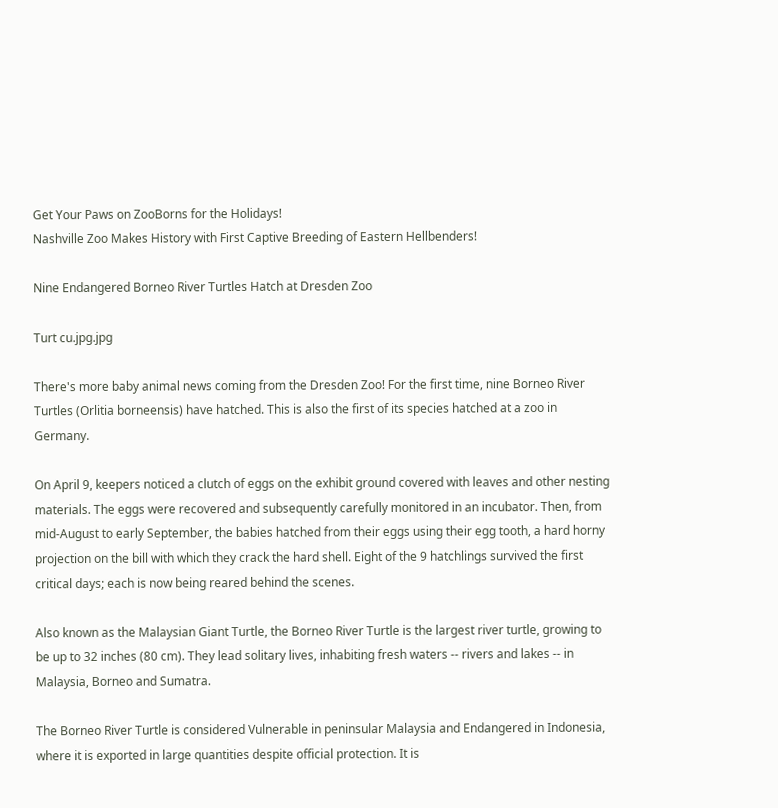Get Your Paws on ZooBorns for the Holidays!
Nashville Zoo Makes History with First Captive Breeding of Eastern Hellbenders!

Nine Endangered Borneo River Turtles Hatch at Dresden Zoo

Turt cu.jpg.jpg

There's more baby animal news coming from the Dresden Zoo! For the first time, nine Borneo River Turtles (Orlitia borneensis) have hatched. This is also the first of its species hatched at a zoo in Germany.

On April 9, keepers noticed a clutch of eggs on the exhibit ground covered with leaves and other nesting materials. The eggs were recovered and subsequently carefully monitored in an incubator. Then, from mid-August to early September, the babies hatched from their eggs using their egg tooth, a hard horny projection on the bill with which they crack the hard shell. Eight of the 9 hatchlings survived the first critical days; each is now being reared behind the scenes.

Also known as the Malaysian Giant Turtle, the Borneo River Turtle is the largest river turtle, growing to be up to 32 inches (80 cm). They lead solitary lives, inhabiting fresh waters -- rivers and lakes -- in Malaysia, Borneo and Sumatra.

The Borneo River Turtle is considered Vulnerable in peninsular Malaysia and Endangered in Indonesia, where it is exported in large quantities despite official protection. It is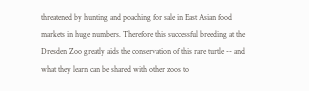threatened by hunting and poaching for sale in East Asian food markets in huge numbers. Therefore this successful breeding at the Dresden Zoo greatly aids the conservation of this rare turtle -- and what they learn can be shared with other zoos to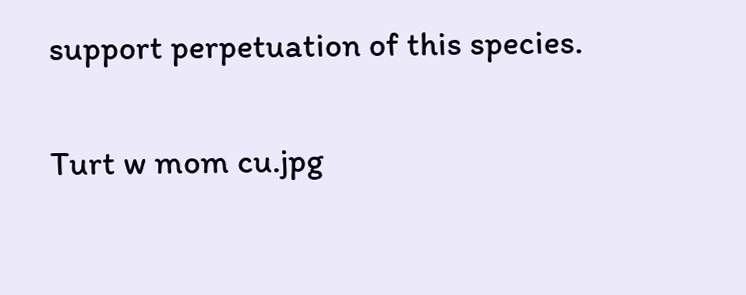support perpetuation of this species.

Turt w mom cu.jpg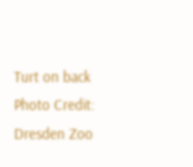Turt on back
Photo Credit: Dresden Zoo